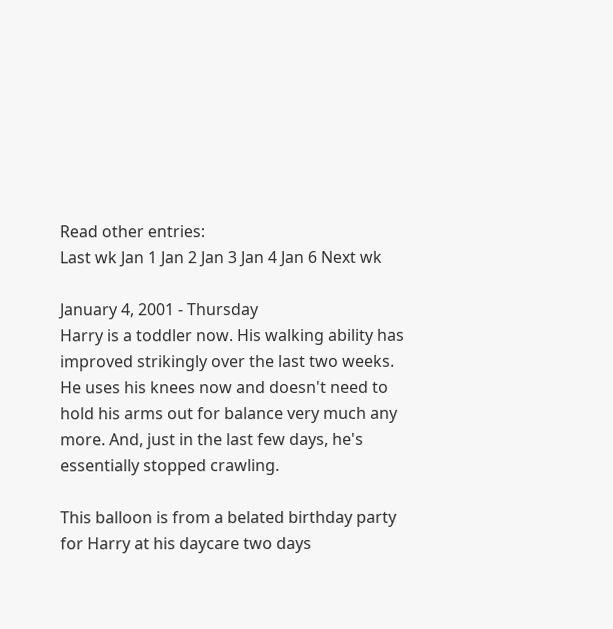Read other entries:
Last wk Jan 1 Jan 2 Jan 3 Jan 4 Jan 6 Next wk

January 4, 2001 - Thursday
Harry is a toddler now. His walking ability has improved strikingly over the last two weeks. He uses his knees now and doesn't need to hold his arms out for balance very much any more. And, just in the last few days, he's essentially stopped crawling.

This balloon is from a belated birthday party for Harry at his daycare two days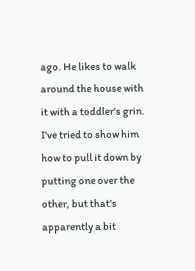ago. He likes to walk around the house with it with a toddler's grin. I've tried to show him how to pull it down by putting one over the other, but that's apparently a bit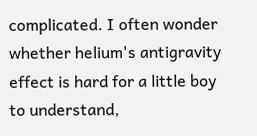complicated. I often wonder whether helium's antigravity effect is hard for a little boy to understand,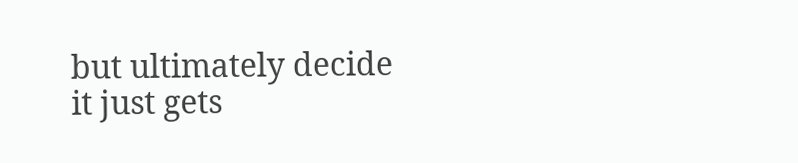but ultimately decide it just gets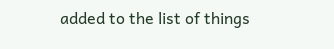added to the list of things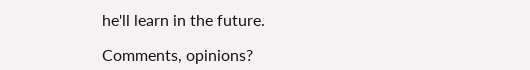he'll learn in the future.

Comments, opinions?